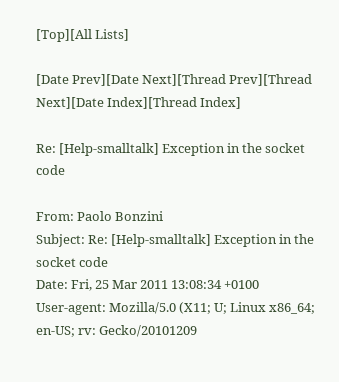[Top][All Lists]

[Date Prev][Date Next][Thread Prev][Thread Next][Date Index][Thread Index]

Re: [Help-smalltalk] Exception in the socket code

From: Paolo Bonzini
Subject: Re: [Help-smalltalk] Exception in the socket code
Date: Fri, 25 Mar 2011 13:08:34 +0100
User-agent: Mozilla/5.0 (X11; U; Linux x86_64; en-US; rv: Gecko/20101209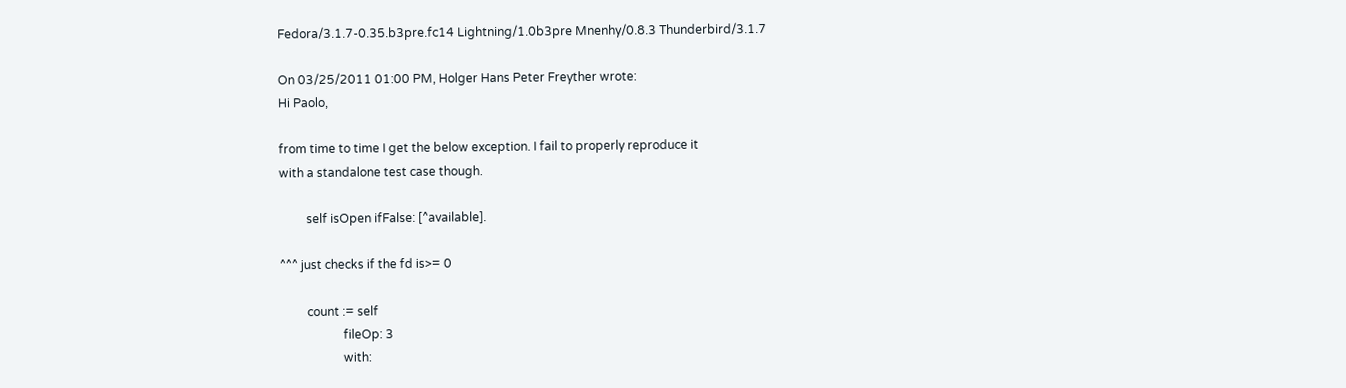Fedora/3.1.7-0.35.b3pre.fc14 Lightning/1.0b3pre Mnenhy/0.8.3 Thunderbird/3.1.7

On 03/25/2011 01:00 PM, Holger Hans Peter Freyther wrote:
Hi Paolo,

from time to time I get the below exception. I fail to properly reproduce it
with a standalone test case though.

         self isOpen ifFalse: [^available].

^^^ just checks if the fd is>= 0

         count := self
                     fileOp: 3
                     with: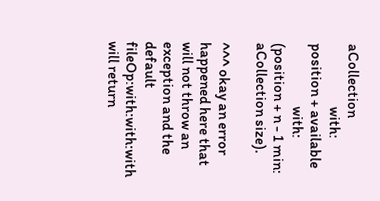aCollection
                     with: position + available
                     with: (position + n - 1 min: aCollection size).

^^^ okay an error happened here that will not throw an exception and the
default fileOp:with:with:with will return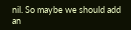nil. So maybe we should add an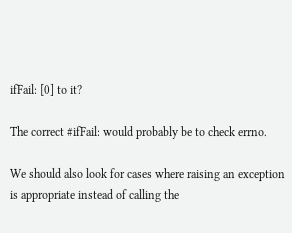ifFail: [0] to it?

The correct #ifFail: would probably be to check errno.

We should also look for cases where raising an exception is appropriate instead of calling the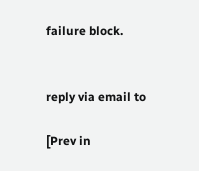failure block.


reply via email to

[Prev in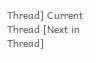Thread] Current Thread [Next in Thread]